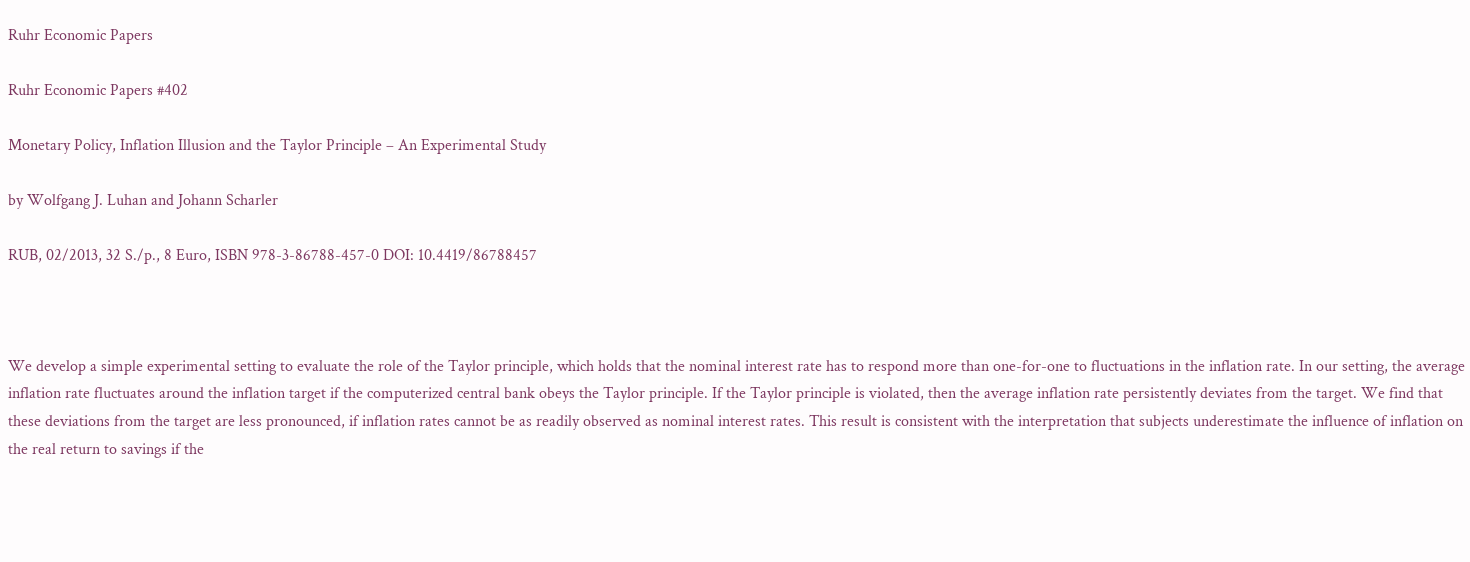Ruhr Economic Papers

Ruhr Economic Papers #402

Monetary Policy, Inflation Illusion and the Taylor Principle – An Experimental Study

by Wolfgang J. Luhan and Johann Scharler

RUB, 02/2013, 32 S./p., 8 Euro, ISBN 978-3-86788-457-0 DOI: 10.4419/86788457



We develop a simple experimental setting to evaluate the role of the Taylor principle, which holds that the nominal interest rate has to respond more than one-for-one to fluctuations in the inflation rate. In our setting, the average inflation rate fluctuates around the inflation target if the computerized central bank obeys the Taylor principle. If the Taylor principle is violated, then the average inflation rate persistently deviates from the target. We find that these deviations from the target are less pronounced, if inflation rates cannot be as readily observed as nominal interest rates. This result is consistent with the interpretation that subjects underestimate the influence of inflation on the real return to savings if the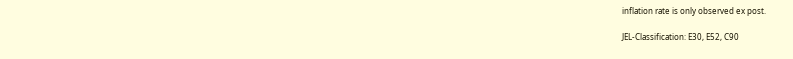inflation rate is only observed ex post.

JEL-Classification: E30, E52, C90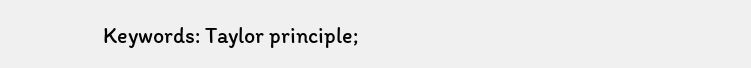Keywords: Taylor principle;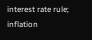interest rate rule; inflation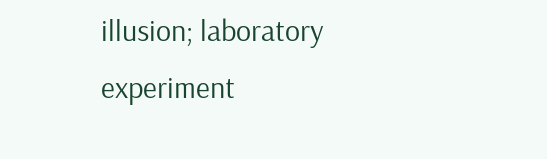illusion; laboratory experiment